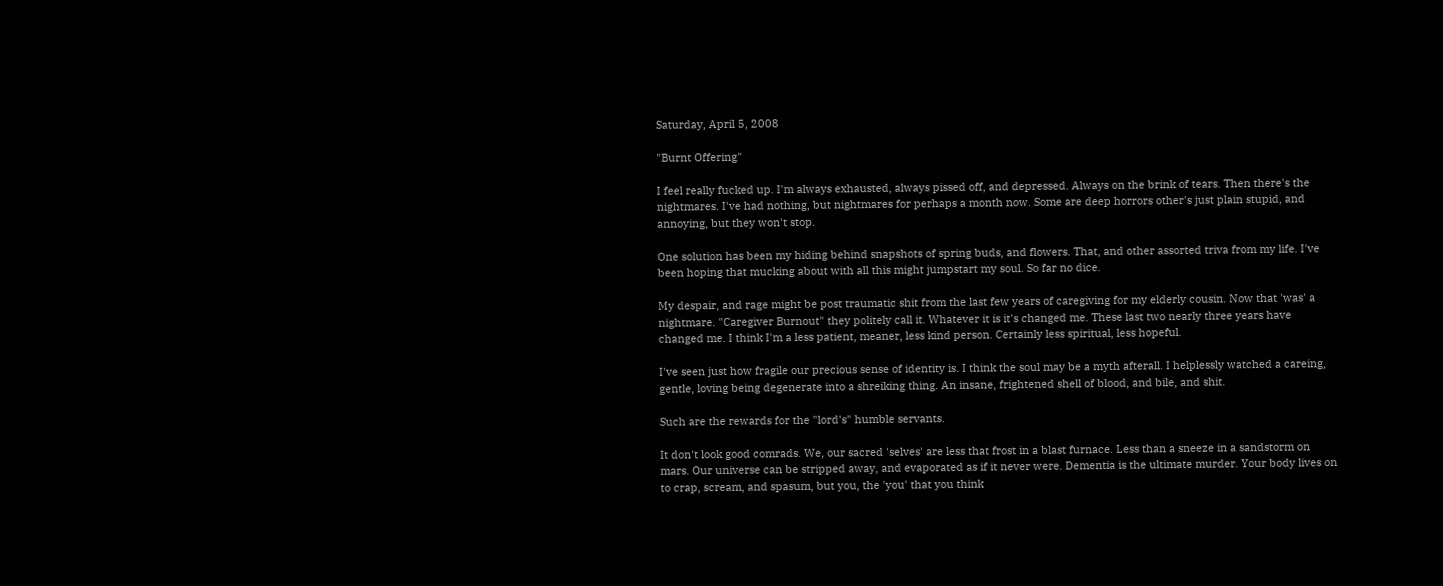Saturday, April 5, 2008

"Burnt Offering"

I feel really fucked up. I'm always exhausted, always pissed off, and depressed. Always on the brink of tears. Then there's the nightmares. I've had nothing, but nightmares for perhaps a month now. Some are deep horrors other's just plain stupid, and annoying, but they won't stop.

One solution has been my hiding behind snapshots of spring buds, and flowers. That, and other assorted triva from my life. I've been hoping that mucking about with all this might jumpstart my soul. So far no dice.

My despair, and rage might be post traumatic shit from the last few years of caregiving for my elderly cousin. Now that 'was' a nightmare. "Caregiver Burnout" they politely call it. Whatever it is it's changed me. These last two nearly three years have changed me. I think I'm a less patient, meaner, less kind person. Certainly less spiritual, less hopeful.

I've seen just how fragile our precious sense of identity is. I think the soul may be a myth afterall. I helplessly watched a careing, gentle, loving being degenerate into a shreiking thing. An insane, frightened shell of blood, and bile, and shit.

Such are the rewards for the "lord's" humble servants.

It don't look good comrads. We, our sacred 'selves' are less that frost in a blast furnace. Less than a sneeze in a sandstorm on mars. Our universe can be stripped away, and evaporated as if it never were. Dementia is the ultimate murder. Your body lives on to crap, scream, and spasum, but you, the 'you' that you think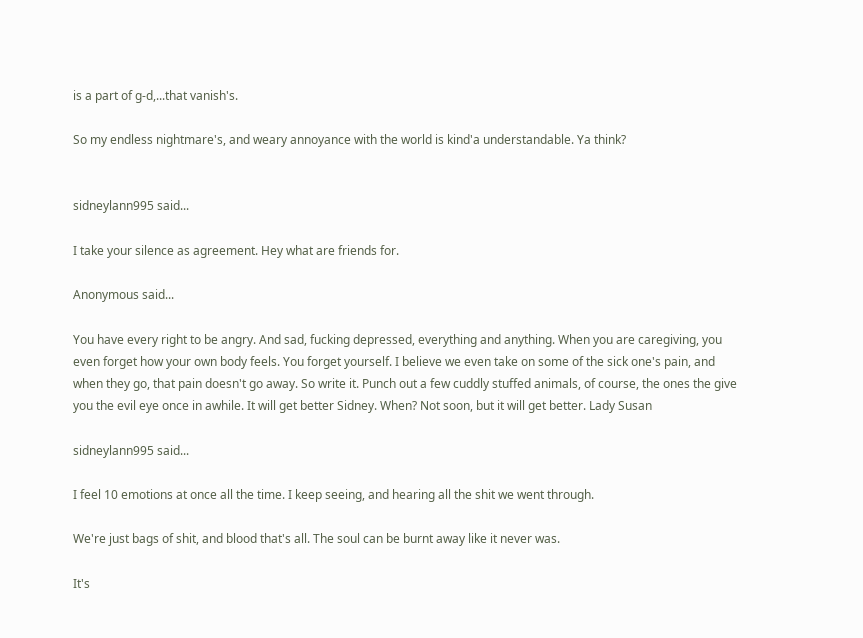is a part of g-d,...that vanish's.

So my endless nightmare's, and weary annoyance with the world is kind'a understandable. Ya think?


sidneylann995 said...

I take your silence as agreement. Hey what are friends for.

Anonymous said...

You have every right to be angry. And sad, fucking depressed, everything and anything. When you are caregiving, you even forget how your own body feels. You forget yourself. I believe we even take on some of the sick one's pain, and when they go, that pain doesn't go away. So write it. Punch out a few cuddly stuffed animals, of course, the ones the give you the evil eye once in awhile. It will get better Sidney. When? Not soon, but it will get better. Lady Susan

sidneylann995 said...

I feel 10 emotions at once all the time. I keep seeing, and hearing all the shit we went through.

We're just bags of shit, and blood that's all. The soul can be burnt away like it never was.

It's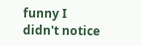funny I didn't notice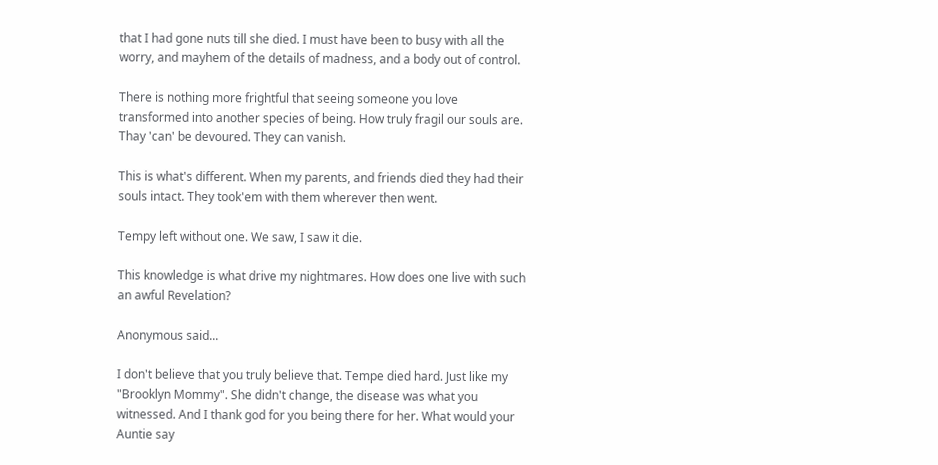that I had gone nuts till she died. I must have been to busy with all the worry, and mayhem of the details of madness, and a body out of control.

There is nothing more frightful that seeing someone you love transformed into another species of being. How truly fragil our souls are. Thay 'can' be devoured. They can vanish.

This is what's different. When my parents, and friends died they had their souls intact. They took'em with them wherever then went.

Tempy left without one. We saw, I saw it die.

This knowledge is what drive my nightmares. How does one live with such an awful Revelation?

Anonymous said...

I don't believe that you truly believe that. Tempe died hard. Just like my "Brooklyn Mommy". She didn't change, the disease was what you witnessed. And I thank god for you being there for her. What would your Auntie say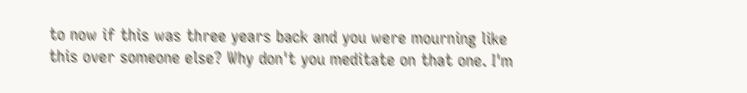to now if this was three years back and you were mourning like this over someone else? Why don't you meditate on that one. I'm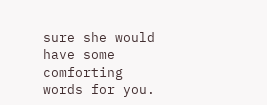sure she would have some comforting words for you.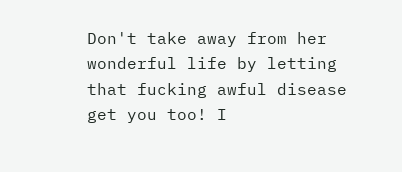Don't take away from her wonderful life by letting that fucking awful disease get you too! I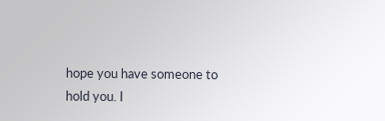hope you have someone to hold you. I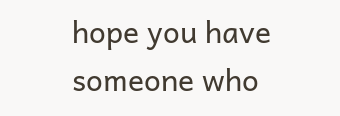hope you have someone who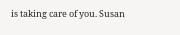is taking care of you. Susan